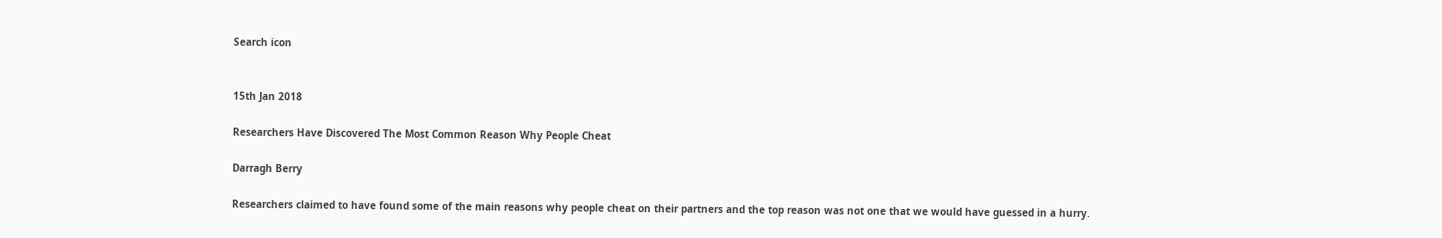Search icon


15th Jan 2018

Researchers Have Discovered The Most Common Reason Why People Cheat

Darragh Berry

Researchers claimed to have found some of the main reasons why people cheat on their partners and the top reason was not one that we would have guessed in a hurry.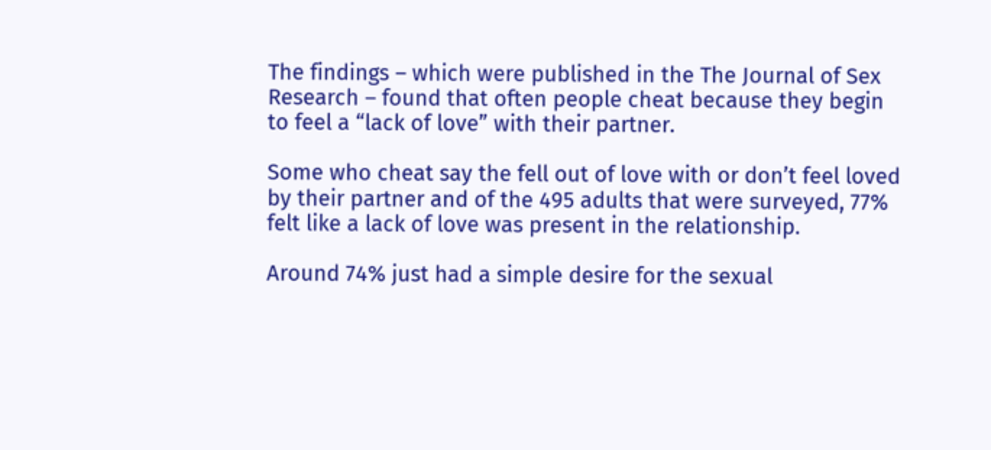The findings – which were published in the The Journal of Sex Research – found that often people cheat because they begin to feel a “lack of love” with their partner.

Some who cheat say the fell out of love with or don’t feel loved by their partner and of the 495 adults that were surveyed, 77% felt like a lack of love was present in the relationship.

Around 74% just had a simple desire for the sexual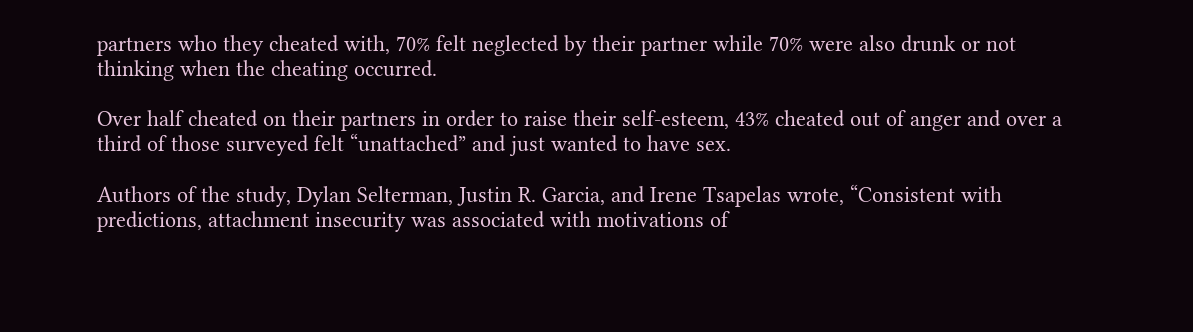partners who they cheated with, 70% felt neglected by their partner while 70% were also drunk or not thinking when the cheating occurred.

Over half cheated on their partners in order to raise their self-esteem, 43% cheated out of anger and over a third of those surveyed felt “unattached” and just wanted to have sex.

Authors of the study, Dylan Selterman, Justin R. Garcia, and Irene Tsapelas wrote, “Consistent with predictions, attachment insecurity was associated with motivations of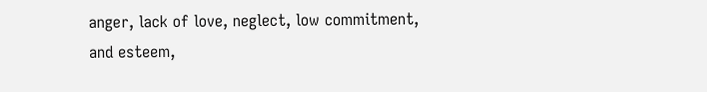anger, lack of love, neglect, low commitment, and esteem,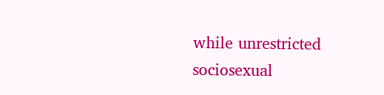while unrestricted sociosexual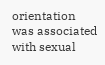orientation was associated with sexual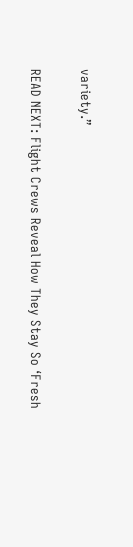variety.”

READ NEXT: Flight Crews Reveal How They Stay So ‘Fresh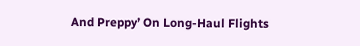And Preppy’ On Long-Haul Flights